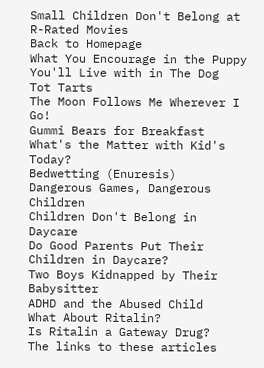Small Children Don't Belong at R-Rated Movies
Back to Homepage
What You Encourage in the Puppy You'll Live with in The Dog
Tot Tarts
The Moon Follows Me Wherever I Go!
Gummi Bears for Breakfast
What's the Matter with Kid's Today?
Bedwetting (Enuresis)
Dangerous Games, Dangerous Children
Children Don't Belong in Daycare
Do Good Parents Put Their Children in Daycare?
Two Boys Kidnapped by Their Babysitter
ADHD and the Abused Child
What About Ritalin?
Is Ritalin a Gateway Drug?
The links to these articles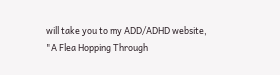will take you to my ADD/ADHD website, "A Flea Hopping Through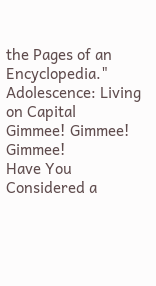the Pages of an Encyclopedia."
Adolescence: Living on Capital
Gimmee! Gimmee! Gimmee!
Have You Considered a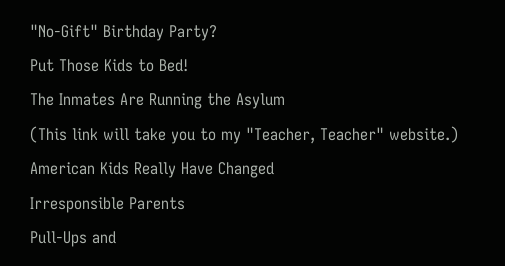"No-Gift" Birthday Party?
Put Those Kids to Bed!
The Inmates Are Running the Asylum
(This link will take you to my "Teacher, Teacher" website.)
American Kids Really Have Changed
Irresponsible Parents
Pull-Ups and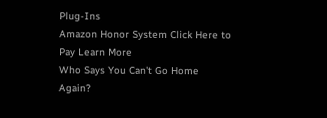Plug-Ins
Amazon Honor System Click Here to Pay Learn More
Who Says You Can't Go Home Again?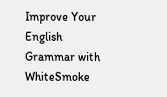Improve Your English Grammar with WhiteSmoke